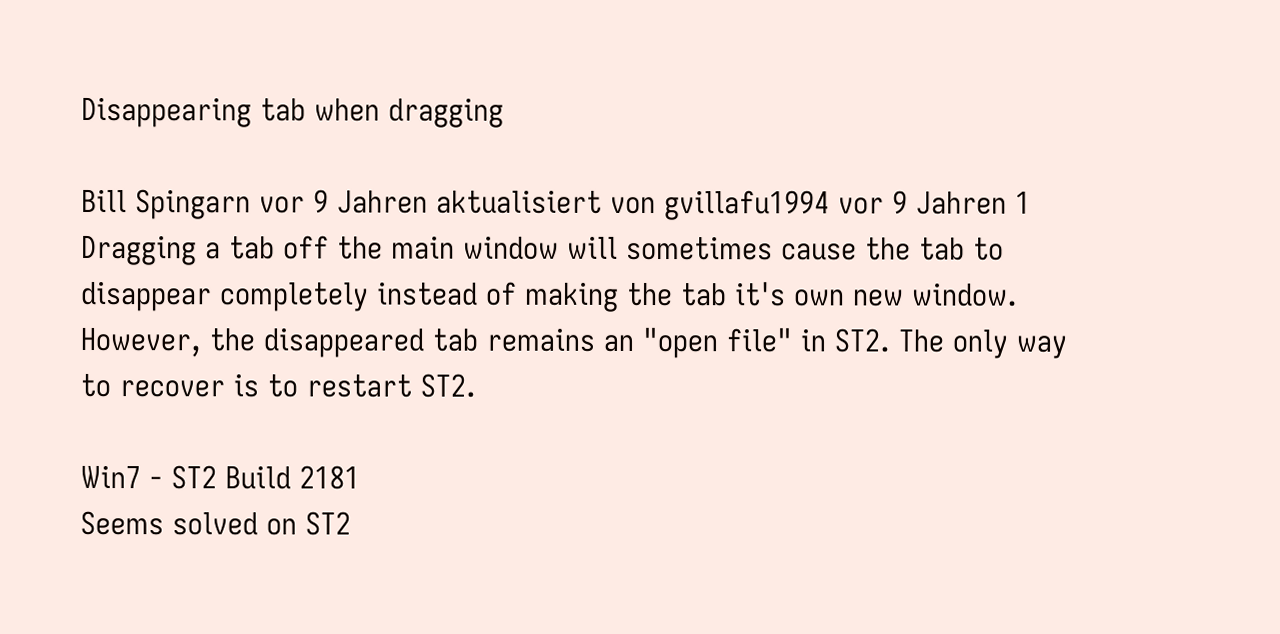Disappearing tab when dragging

Bill Spingarn vor 9 Jahren aktualisiert von gvillafu1994 vor 9 Jahren 1
Dragging a tab off the main window will sometimes cause the tab to disappear completely instead of making the tab it's own new window. However, the disappeared tab remains an "open file" in ST2. The only way to recover is to restart ST2.

Win7 - ST2 Build 2181
Seems solved on ST2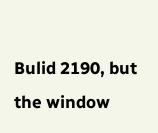Bulid 2190, but the window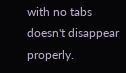with no tabs doesn't disappear properly.